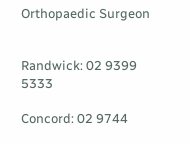Orthopaedic Surgeon


Randwick: 02 9399 5333

Concord: 02 9744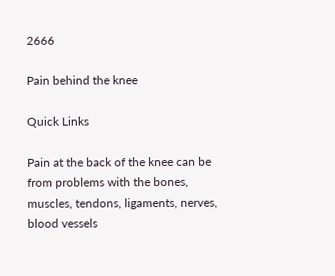2666

Pain behind the knee

Quick Links

Pain at the back of the knee can be from problems with the bones, muscles, tendons, ligaments, nerves, blood vessels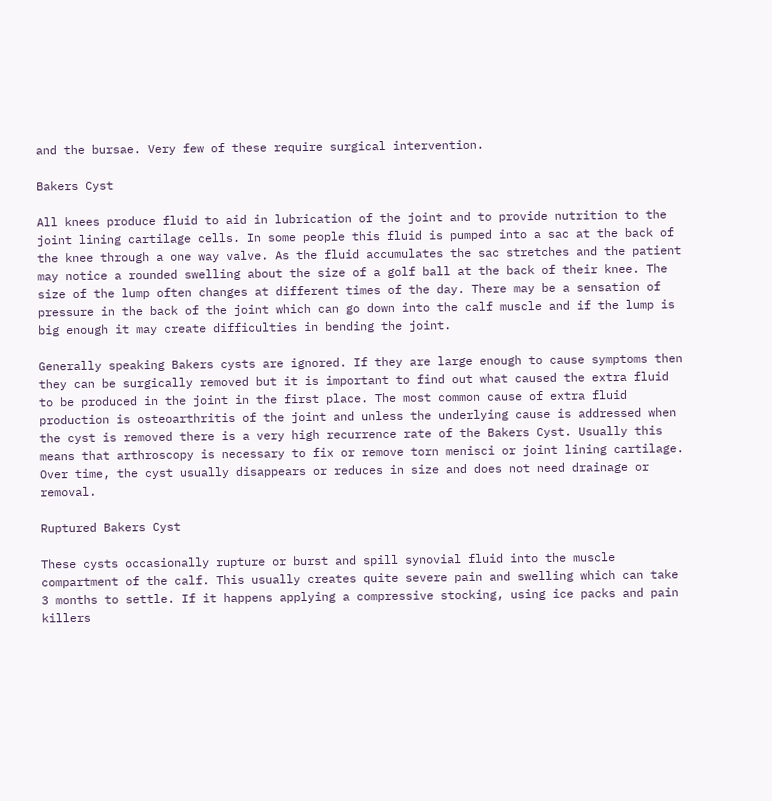and the bursae. Very few of these require surgical intervention.

Bakers Cyst

All knees produce fluid to aid in lubrication of the joint and to provide nutrition to the joint lining cartilage cells. In some people this fluid is pumped into a sac at the back of the knee through a one way valve. As the fluid accumulates the sac stretches and the patient may notice a rounded swelling about the size of a golf ball at the back of their knee. The size of the lump often changes at different times of the day. There may be a sensation of pressure in the back of the joint which can go down into the calf muscle and if the lump is big enough it may create difficulties in bending the joint.

Generally speaking Bakers cysts are ignored. If they are large enough to cause symptoms then they can be surgically removed but it is important to find out what caused the extra fluid to be produced in the joint in the first place. The most common cause of extra fluid production is osteoarthritis of the joint and unless the underlying cause is addressed when the cyst is removed there is a very high recurrence rate of the Bakers Cyst. Usually this means that arthroscopy is necessary to fix or remove torn menisci or joint lining cartilage. Over time, the cyst usually disappears or reduces in size and does not need drainage or removal.

Ruptured Bakers Cyst

These cysts occasionally rupture or burst and spill synovial fluid into the muscle compartment of the calf. This usually creates quite severe pain and swelling which can take 3 months to settle. If it happens applying a compressive stocking, using ice packs and pain killers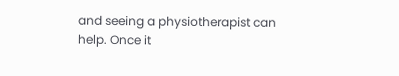and seeing a physiotherapist can help. Once it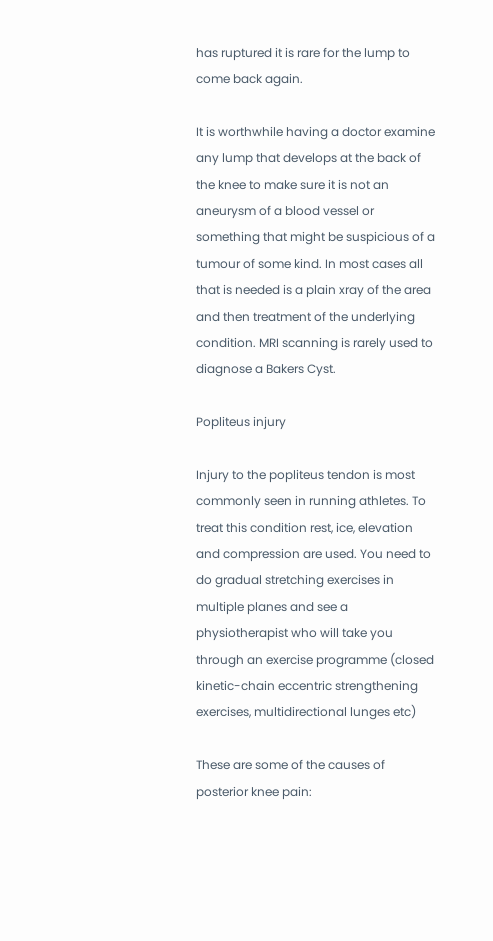has ruptured it is rare for the lump to come back again.

It is worthwhile having a doctor examine any lump that develops at the back of the knee to make sure it is not an aneurysm of a blood vessel or something that might be suspicious of a tumour of some kind. In most cases all that is needed is a plain xray of the area and then treatment of the underlying condition. MRI scanning is rarely used to diagnose a Bakers Cyst.

Popliteus injury

Injury to the popliteus tendon is most commonly seen in running athletes. To treat this condition rest, ice, elevation and compression are used. You need to do gradual stretching exercises in multiple planes and see a physiotherapist who will take you through an exercise programme (closed kinetic-chain eccentric strengthening exercises, multidirectional lunges etc)

These are some of the causes of posterior knee pain: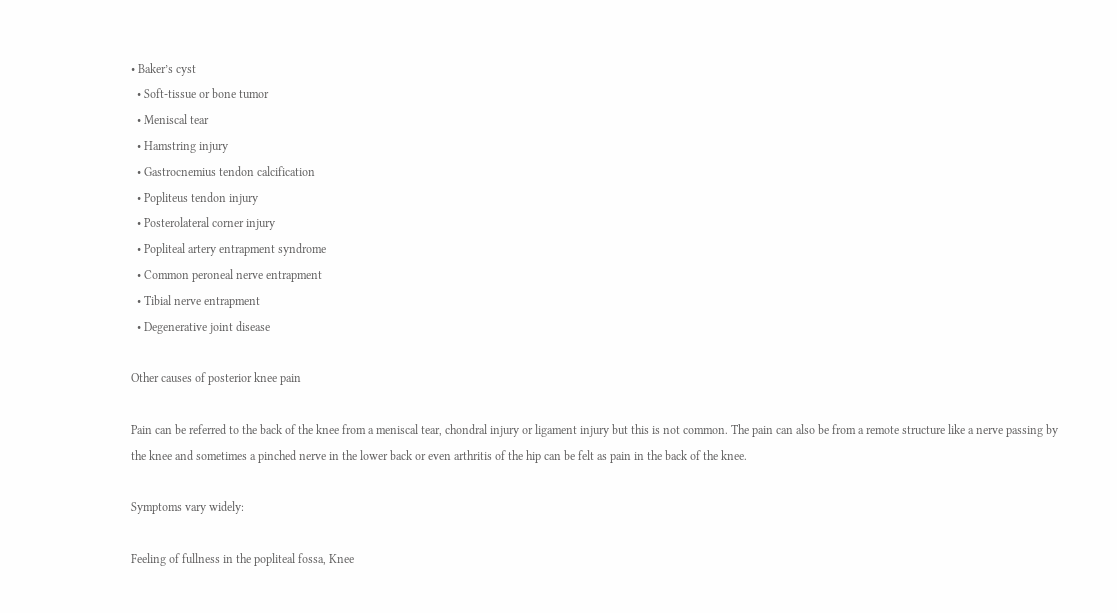• Baker’s cyst
  • Soft-tissue or bone tumor
  • Meniscal tear
  • Hamstring injury
  • Gastrocnemius tendon calcification
  • Popliteus tendon injury
  • Posterolateral corner injury
  • Popliteal artery entrapment syndrome
  • Common peroneal nerve entrapment
  • Tibial nerve entrapment
  • Degenerative joint disease

Other causes of posterior knee pain

Pain can be referred to the back of the knee from a meniscal tear, chondral injury or ligament injury but this is not common. The pain can also be from a remote structure like a nerve passing by the knee and sometimes a pinched nerve in the lower back or even arthritis of the hip can be felt as pain in the back of the knee.

Symptoms vary widely:

Feeling of fullness in the popliteal fossa, Knee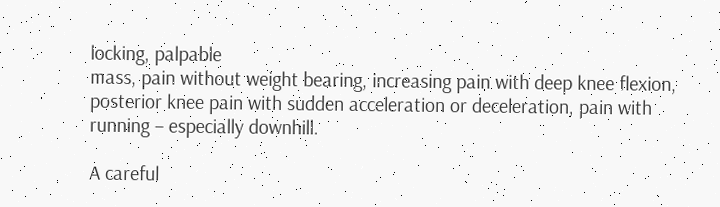locking, palpable
mass, pain without weight bearing, increasing pain with deep knee flexion, posterior knee pain with sudden acceleration or deceleration, pain with running – especially downhill.

A careful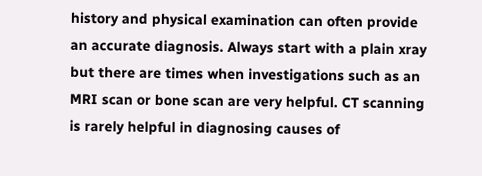history and physical examination can often provide an accurate diagnosis. Always start with a plain xray but there are times when investigations such as an MRI scan or bone scan are very helpful. CT scanning is rarely helpful in diagnosing causes of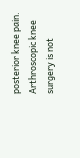posterior knee pain. Arthroscopic knee surgery is not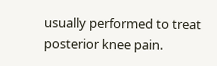usually performed to treat posterior knee pain.